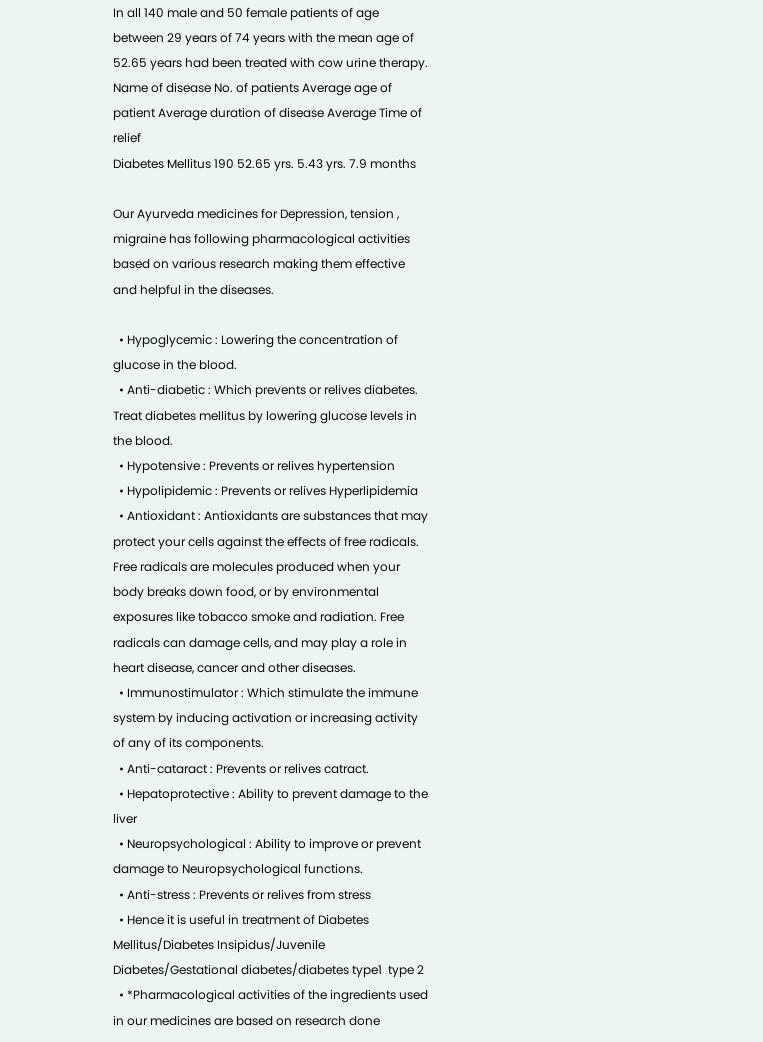In all 140 male and 50 female patients of age between 29 years of 74 years with the mean age of 52.65 years had been treated with cow urine therapy.
Name of disease No. of patients Average age of patient Average duration of disease Average Time of relief
Diabetes Mellitus 190 52.65 yrs. 5.43 yrs. 7.9 months

Our Ayurveda medicines for Depression, tension , migraine has following pharmacological activities based on various research making them effective and helpful in the diseases.

  • Hypoglycemic : Lowering the concentration of glucose in the blood.
  • Anti-diabetic : Which prevents or relives diabetes. Treat diabetes mellitus by lowering glucose levels in the blood.
  • Hypotensive : Prevents or relives hypertension
  • Hypolipidemic : Prevents or relives Hyperlipidemia
  • Antioxidant : Antioxidants are substances that may protect your cells against the effects of free radicals. Free radicals are molecules produced when your body breaks down food, or by environmental exposures like tobacco smoke and radiation. Free radicals can damage cells, and may play a role in heart disease, cancer and other diseases.
  • Immunostimulator : Which stimulate the immune system by inducing activation or increasing activity of any of its components.
  • Anti-cataract : Prevents or relives catract.
  • Hepatoprotective : Ability to prevent damage to the liver
  • Neuropsychological : Ability to improve or prevent damage to Neuropsychological functions.
  • Anti-stress : Prevents or relives from stress
  • Hence it is useful in treatment of Diabetes Mellitus/Diabetes Insipidus/Juvenile Diabetes/Gestational diabetes/diabetes type1  type 2
  • *Pharmacological activities of the ingredients used in our medicines are based on research done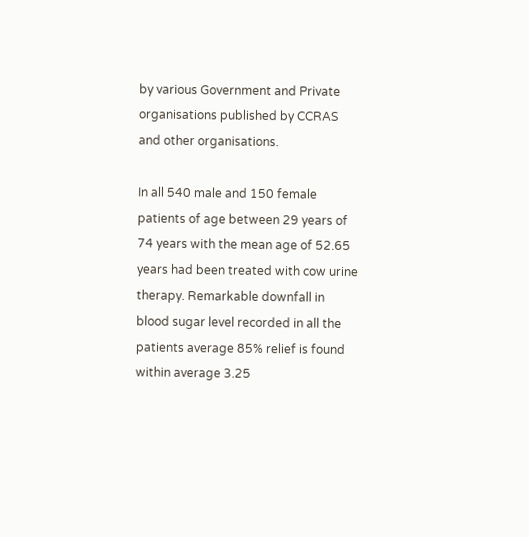by various Government and Private organisations published by CCRAS and other organisations.

In all 540 male and 150 female patients of age between 29 years of 74 years with the mean age of 52.65 years had been treated with cow urine therapy. Remarkable downfall in blood sugar level recorded in all the patients average 85% relief is found within average 3.25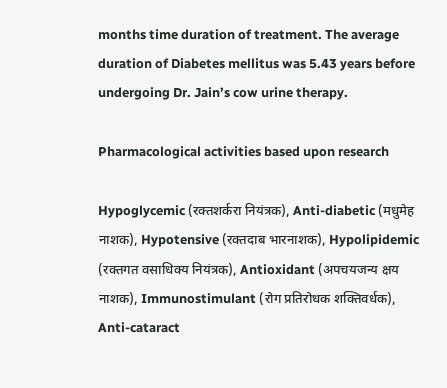months time duration of treatment. The average duration of Diabetes mellitus was 5.43 years before undergoing Dr. Jain’s cow urine therapy.

Pharmacological activities based upon research

Hypoglycemic (रक्तशर्करा नियंत्रक), Anti-diabetic (मधुमेह नाशक), Hypotensive (रक्तदाब भारनाशक), Hypolipidemic (रक्तगत वसाधिक्य नियंत्रक), Antioxidant (अपचयजन्य क्षय नाशक), Immunostimulant (रोग प्रतिरोधक शक्तिवर्धक), Anti-cataract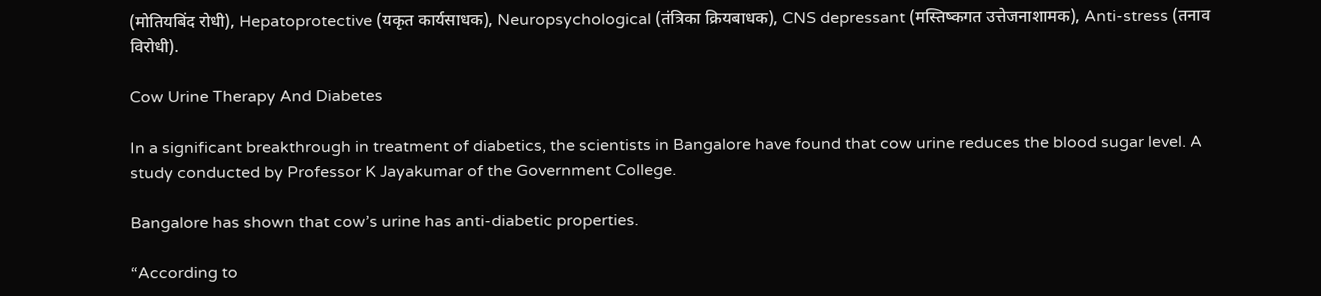(मोतियबिंद रोधी), Hepatoprotective (यकृत कार्यसाधक), Neuropsychological (तंत्रिका क्रियबाधक), CNS depressant (मस्तिष्कगत उत्तेजनाशामक), Anti-stress (तनाव विरोधी).

Cow Urine Therapy And Diabetes

In a significant breakthrough in treatment of diabetics, the scientists in Bangalore have found that cow urine reduces the blood sugar level. A study conducted by Professor K Jayakumar of the Government College.

Bangalore has shown that cow’s urine has anti-diabetic properties.

“According to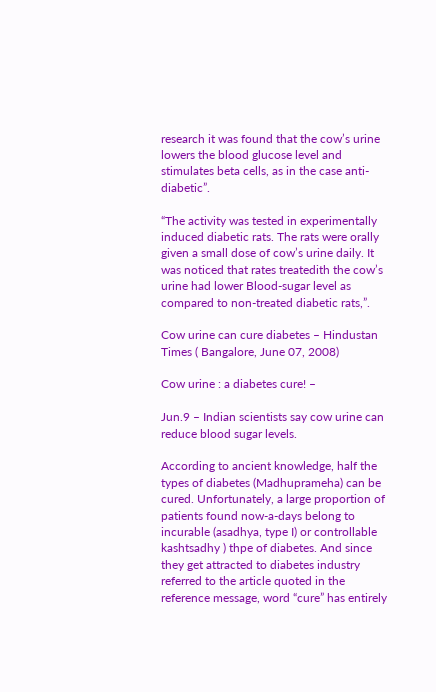research it was found that the cow’s urine lowers the blood glucose level and stimulates beta cells, as in the case anti-diabetic”.

“The activity was tested in experimentally induced diabetic rats. The rats were orally given a small dose of cow’s urine daily. It was noticed that rates treatedith the cow’s urine had lower Blood-sugar level as compared to non-treated diabetic rats,”.

Cow urine can cure diabetes – Hindustan Times ( Bangalore, June 07, 2008)

Cow urine : a diabetes cure! –

Jun.9 – Indian scientists say cow urine can reduce blood sugar levels.

According to ancient knowledge, half the types of diabetes (Madhuprameha) can be cured. Unfortunately, a large proportion of patients found now-a-days belong to incurable (asadhya, type I) or controllable kashtsadhy ) thpe of diabetes. And since they get attracted to diabetes industry referred to the article quoted in the reference message, word “cure” has entirely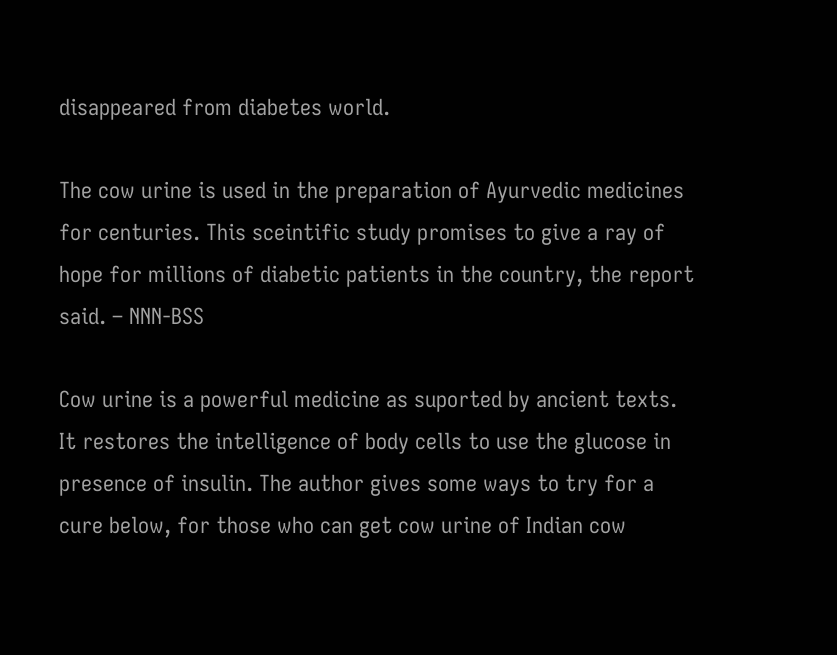disappeared from diabetes world.

The cow urine is used in the preparation of Ayurvedic medicines for centuries. This sceintific study promises to give a ray of hope for millions of diabetic patients in the country, the report said. – NNN-BSS

Cow urine is a powerful medicine as suported by ancient texts. It restores the intelligence of body cells to use the glucose in presence of insulin. The author gives some ways to try for a cure below, for those who can get cow urine of Indian cow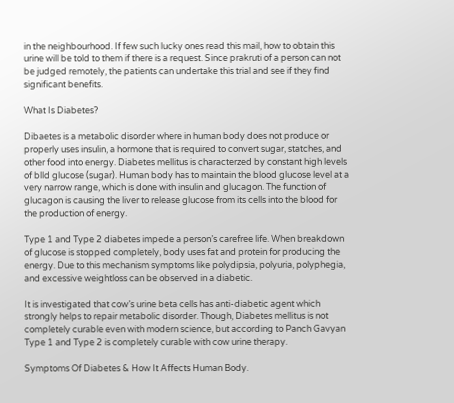in the neighbourhood. If few such lucky ones read this mail, how to obtain this urine will be told to them if there is a request. Since prakruti of a person can not be judged remotely, the patients can undertake this trial and see if they find significant benefits.

What Is Diabetes?

Dibaetes is a metabolic disorder where in human body does not produce or properly uses insulin, a hormone that is required to convert sugar, statches, and other food into energy. Diabetes mellitus is characterzed by constant high levels of blld glucose (sugar). Human body has to maintain the blood glucose level at a very narrow range, which is done with insulin and glucagon. The function of glucagon is causing the liver to release glucose from its cells into the blood for the production of energy.

Type 1 and Type 2 diabetes impede a person’s carefree life. When breakdown of glucose is stopped completely, body uses fat and protein for producing the energy. Due to this mechanism symptoms like polydipsia, polyuria, polyphegia, and excessive weightloss can be observed in a diabetic.

It is investigated that cow’s urine beta cells has anti-diabetic agent which strongly helps to repair metabolic disorder. Though, Diabetes mellitus is not completely curable even with modern science, but according to Panch Gavyan Type 1 and Type 2 is completely curable with cow urine therapy.

Symptoms Of Diabetes & How It Affects Human Body.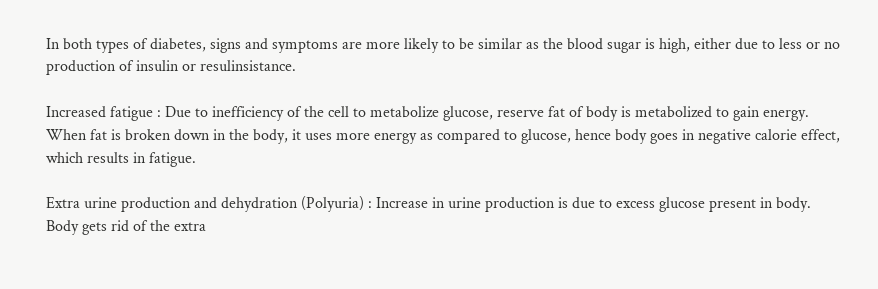In both types of diabetes, signs and symptoms are more likely to be similar as the blood sugar is high, either due to less or no production of insulin or resulinsistance.

Increased fatigue : Due to inefficiency of the cell to metabolize glucose, reserve fat of body is metabolized to gain energy. When fat is broken down in the body, it uses more energy as compared to glucose, hence body goes in negative calorie effect, which results in fatigue.

Extra urine production and dehydration (Polyuria) : Increase in urine production is due to excess glucose present in body. Body gets rid of the extra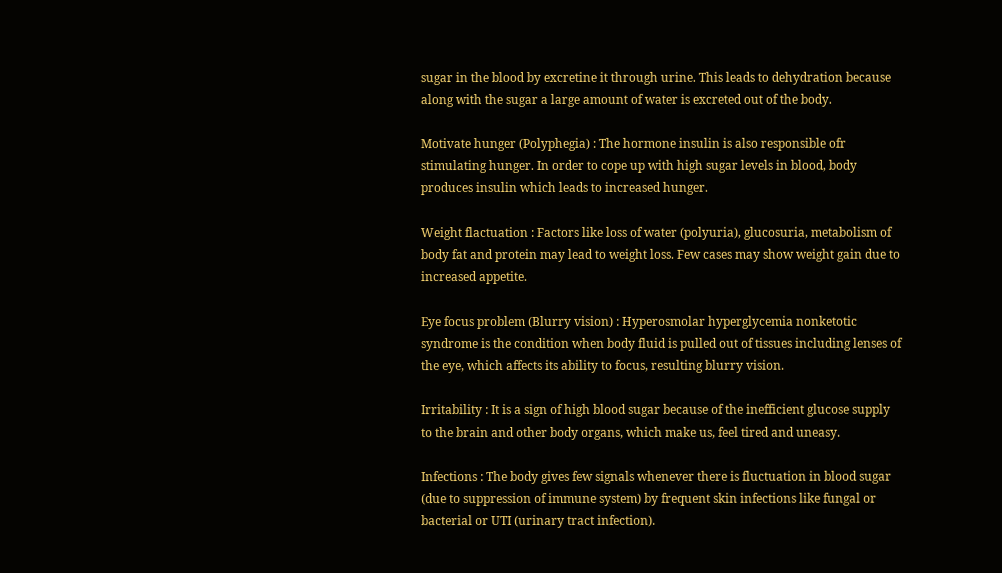sugar in the blood by excretine it through urine. This leads to dehydration because along with the sugar a large amount of water is excreted out of the body.

Motivate hunger (Polyphegia) : The hormone insulin is also responsible ofr stimulating hunger. In order to cope up with high sugar levels in blood, body produces insulin which leads to increased hunger.

Weight flactuation : Factors like loss of water (polyuria), glucosuria, metabolism of body fat and protein may lead to weight loss. Few cases may show weight gain due to increased appetite.

Eye focus problem (Blurry vision) : Hyperosmolar hyperglycemia nonketotic syndrome is the condition when body fluid is pulled out of tissues including lenses of the eye, which affects its ability to focus, resulting blurry vision.

Irritability : It is a sign of high blood sugar because of the inefficient glucose supply to the brain and other body organs, which make us, feel tired and uneasy.

Infections : The body gives few signals whenever there is fluctuation in blood sugar (due to suppression of immune system) by frequent skin infections like fungal or bacterial or UTI (urinary tract infection).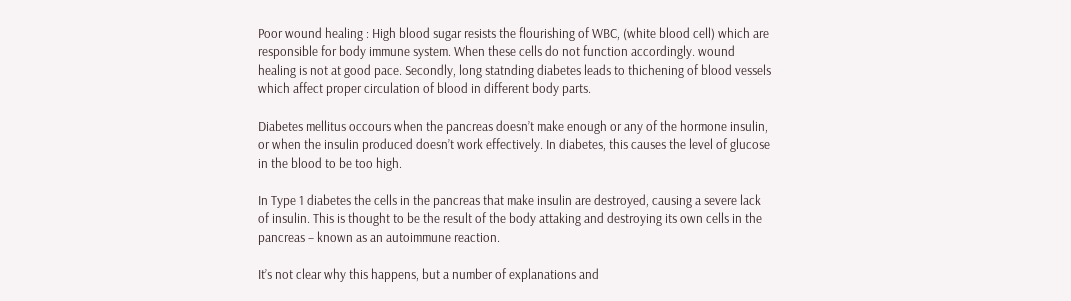Poor wound healing : High blood sugar resists the flourishing of WBC, (white blood cell) which are responsible for body immune system. When these cells do not function accordingly. wound healing is not at good pace. Secondly, long statnding diabetes leads to thichening of blood vessels which affect proper circulation of blood in different body parts.

Diabetes mellitus occours when the pancreas doesn’t make enough or any of the hormone insulin, or when the insulin produced doesn’t work effectively. In diabetes, this causes the level of glucose in the blood to be too high.

In Type 1 diabetes the cells in the pancreas that make insulin are destroyed, causing a severe lack of insulin. This is thought to be the result of the body attaking and destroying its own cells in the pancreas – known as an autoimmune reaction.

It’s not clear why this happens, but a number of explanations and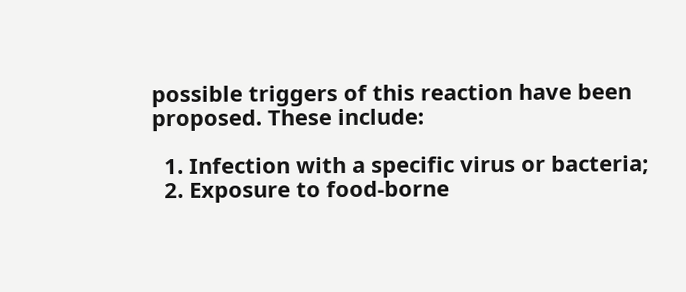possible triggers of this reaction have been proposed. These include:

  1. Infection with a specific virus or bacteria;
  2. Exposure to food-borne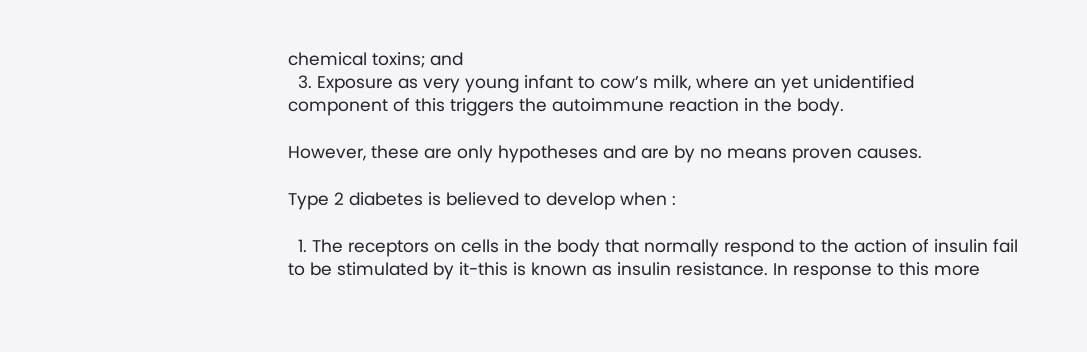chemical toxins; and
  3. Exposure as very young infant to cow’s milk, where an yet unidentified component of this triggers the autoimmune reaction in the body.

However, these are only hypotheses and are by no means proven causes.

Type 2 diabetes is believed to develop when :

  1. The receptors on cells in the body that normally respond to the action of insulin fail to be stimulated by it-this is known as insulin resistance. In response to this more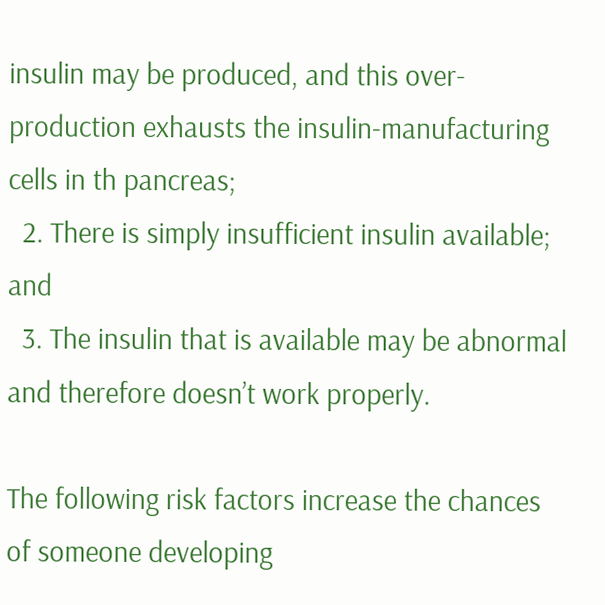insulin may be produced, and this over-production exhausts the insulin-manufacturing cells in th pancreas;
  2. There is simply insufficient insulin available; and
  3. The insulin that is available may be abnormal and therefore doesn’t work properly.

The following risk factors increase the chances of someone developing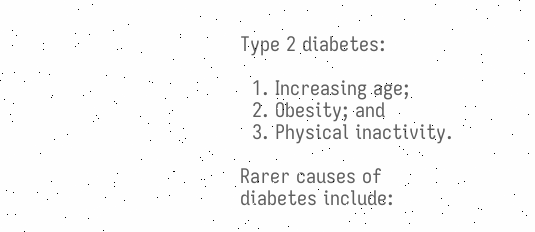Type 2 diabetes:

  1. Increasing age;
  2. Obesity; and
  3. Physical inactivity.

Rarer causes of diabetes include: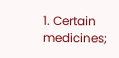1. Certain medicines;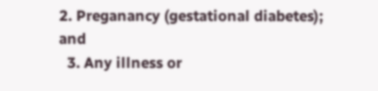2. Preganancy (gestational diabetes); and
  3. Any illness or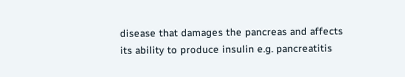disease that damages the pancreas and affects its ability to produce insulin e.g. pancreatitis